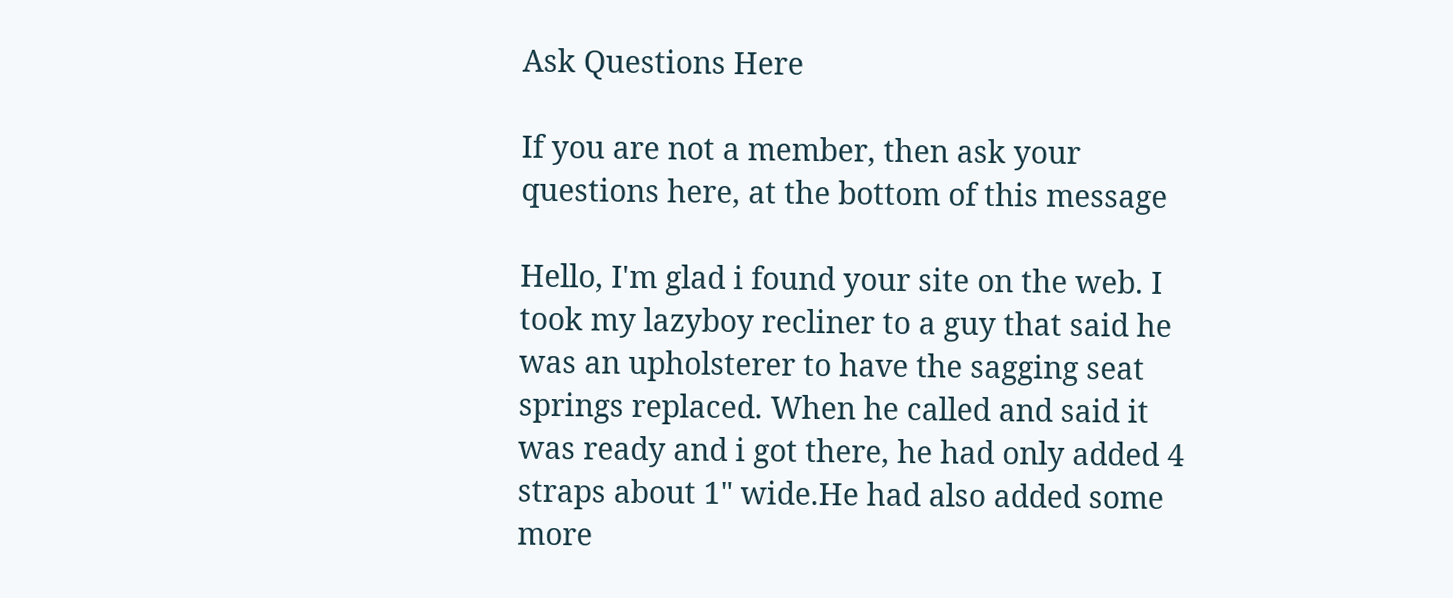Ask Questions Here

If you are not a member, then ask your questions here, at the bottom of this message

Hello, I'm glad i found your site on the web. I took my lazyboy recliner to a guy that said he was an upholsterer to have the sagging seat springs replaced. When he called and said it was ready and i got there, he had only added 4 straps about 1" wide.He had also added some more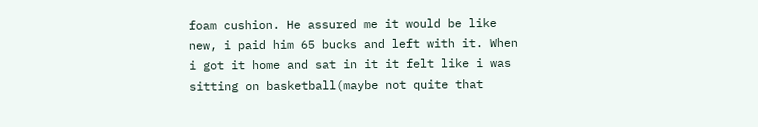foam cushion. He assured me it would be like new, i paid him 65 bucks and left with it. When i got it home and sat in it it felt like i was sitting on basketball(maybe not quite that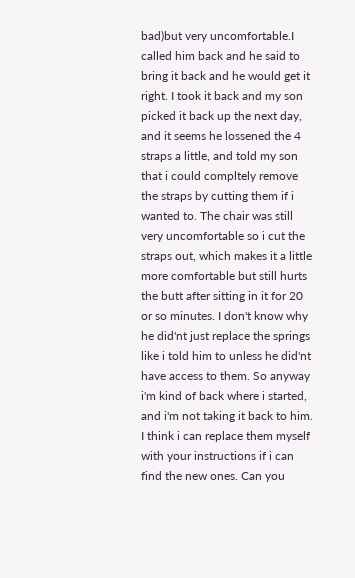bad)but very uncomfortable.I called him back and he said to bring it back and he would get it right. I took it back and my son picked it back up the next day, and it seems he lossened the 4 straps a little, and told my son that i could compltely remove the straps by cutting them if i wanted to. The chair was still very uncomfortable so i cut the straps out, which makes it a little more comfortable but still hurts the butt after sitting in it for 20 or so minutes. I don't know why he did'nt just replace the springs like i told him to unless he did'nt have access to them. So anyway i'm kind of back where i started, and i'm not taking it back to him. I think i can replace them myself with your instructions if i can find the new ones. Can you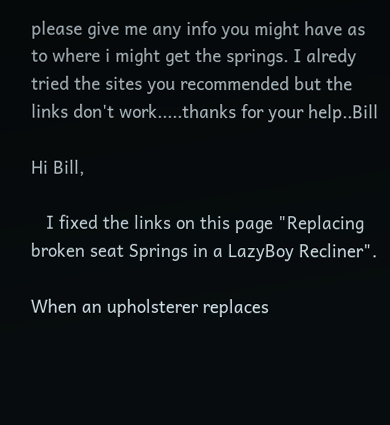please give me any info you might have as to where i might get the springs. I alredy tried the sites you recommended but the links don't work.....thanks for your help..Bill

Hi Bill,

   I fixed the links on this page "Replacing broken seat Springs in a LazyBoy Recliner".

When an upholsterer replaces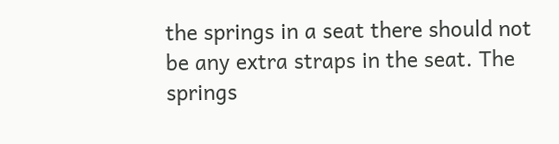the springs in a seat there should not be any extra straps in the seat. The springs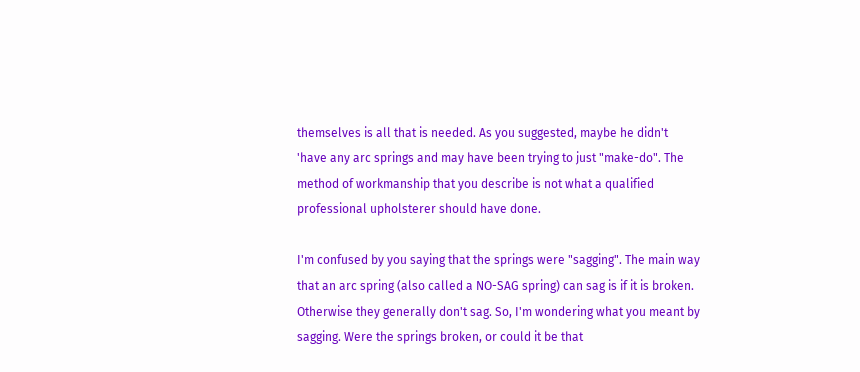themselves is all that is needed. As you suggested, maybe he didn't 'have any arc springs and may have been trying to just "make-do". The method of workmanship that you describe is not what a qualified professional upholsterer should have done.

I'm confused by you saying that the springs were "sagging". The main way that an arc spring (also called a NO-SAG spring) can sag is if it is broken. Otherwise they generally don't sag. So, I'm wondering what you meant by sagging. Were the springs broken, or could it be that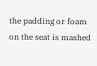the padding or foam on the seat is mashed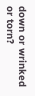down or wrinked or torn?